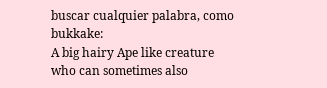buscar cualquier palabra, como bukkake:
A big hairy Ape like creature who can sometimes also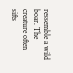ressemble a wild boar. The creature often sifts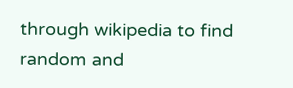through wikipedia to find random and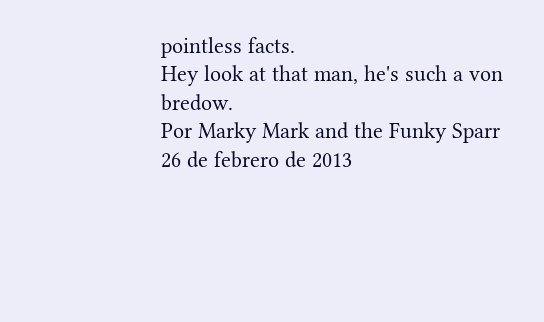pointless facts.
Hey look at that man, he's such a von bredow.
Por Marky Mark and the Funky Sparr 26 de febrero de 2013